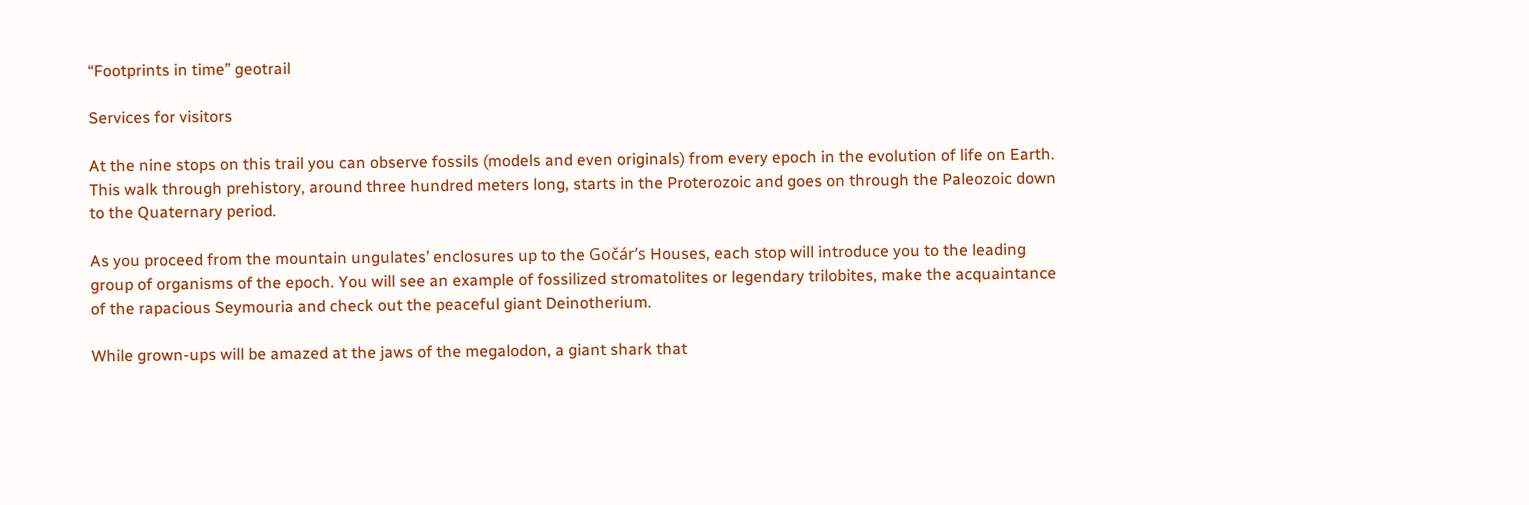“Footprints in time” geotrail

Services for visitors

At the nine stops on this trail you can observe fossils (models and even originals) from every epoch in the evolution of life on Earth. This walk through prehistory, around three hundred meters long, starts in the Proterozoic and goes on through the Paleozoic down to the Quaternary period.

As you proceed from the mountain ungulates’ enclosures up to the Gočár’s Houses, each stop will introduce you to the leading group of organisms of the epoch. You will see an example of fossilized stromatolites or legendary trilobites, make the acquaintance of the rapacious Seymouria and check out the peaceful giant Deinotherium.

While grown-ups will be amazed at the jaws of the megalodon, a giant shark that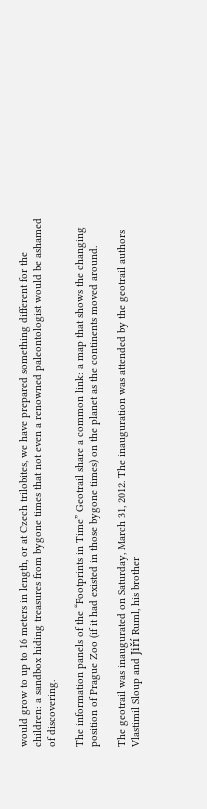would grow to up to 16 meters in length, or at Czech trilobites, we have prepared something different for the children: a sandbox hiding treasures from bygone times that not even a renowned paleontologist would be ashamed of discovering.

The information panels of the “Footprints in Time” Geotrail share a common link: a map that shows the changing position of Prague Zoo (if it had existed in those bygone times) on the planet as the continents moved around.

The geotrail was inaugurated on Saturday, March 31, 2012. The inauguration was attended by the geotrail authors Vlastimil Sloup and Jiří Ruml, his brother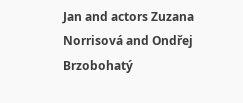Jan and actors Zuzana Norrisová and Ondřej Brzobohatý